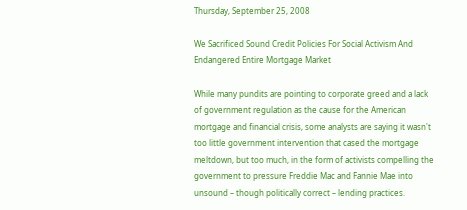Thursday, September 25, 2008

We Sacrificed Sound Credit Policies For Social Activism And Endangered Entire Mortgage Market

While many pundits are pointing to corporate greed and a lack of government regulation as the cause for the American mortgage and financial crisis, some analysts are saying it wasn't too little government intervention that cased the mortgage meltdown, but too much, in the form of activists compelling the government to pressure Freddie Mac and Fannie Mae into unsound – though politically correct – lending practices.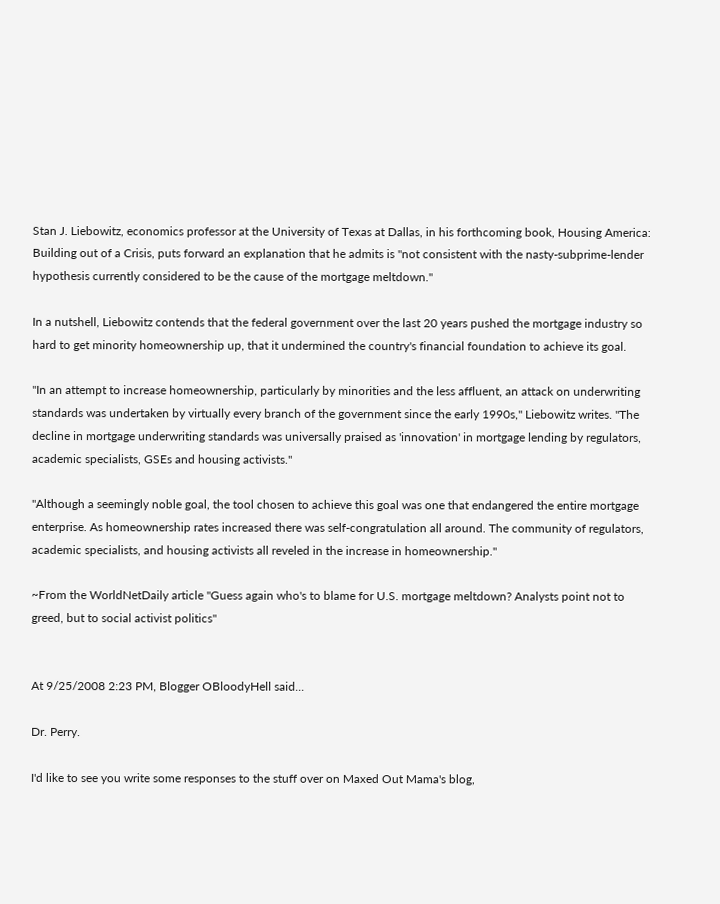Stan J. Liebowitz, economics professor at the University of Texas at Dallas, in his forthcoming book, Housing America: Building out of a Crisis, puts forward an explanation that he admits is "not consistent with the nasty-subprime-lender hypothesis currently considered to be the cause of the mortgage meltdown."

In a nutshell, Liebowitz contends that the federal government over the last 20 years pushed the mortgage industry so hard to get minority homeownership up, that it undermined the country's financial foundation to achieve its goal.

"In an attempt to increase homeownership, particularly by minorities and the less affluent, an attack on underwriting standards was undertaken by virtually every branch of the government since the early 1990s," Liebowitz writes. "The decline in mortgage underwriting standards was universally praised as 'innovation' in mortgage lending by regulators, academic specialists, GSEs and housing activists."

"Although a seemingly noble goal, the tool chosen to achieve this goal was one that endangered the entire mortgage enterprise. As homeownership rates increased there was self-congratulation all around. The community of regulators, academic specialists, and housing activists all reveled in the increase in homeownership."

~From the WorldNetDaily article "Guess again who's to blame for U.S. mortgage meltdown? Analysts point not to greed, but to social activist politics"


At 9/25/2008 2:23 PM, Blogger OBloodyHell said...

Dr. Perry.

I'd like to see you write some responses to the stuff over on Maxed Out Mama's blog,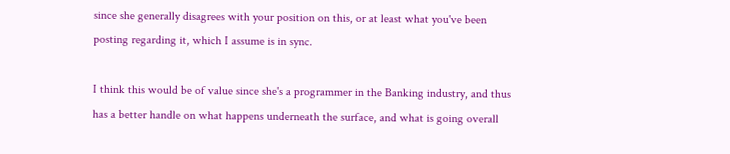since she generally disagrees with your position on this, or at least what you've been posting regarding it, which I assume is in sync.

I think this would be of value since she's a programmer in the Banking industry, and thus has a better handle on what happens underneath the surface, and what is going overall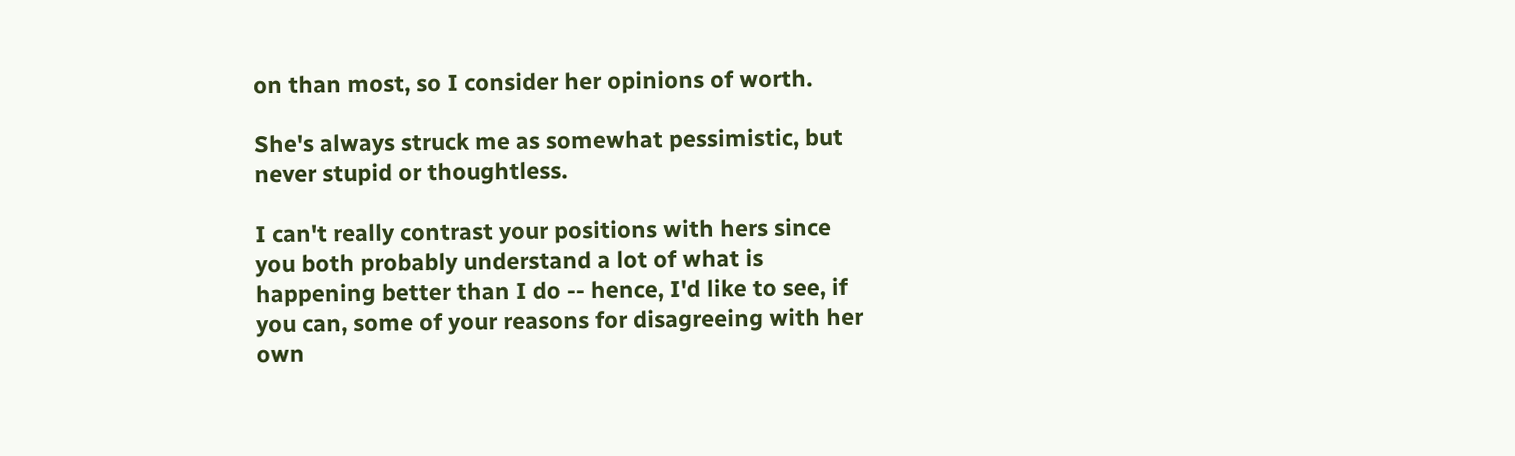on than most, so I consider her opinions of worth.

She's always struck me as somewhat pessimistic, but never stupid or thoughtless.

I can't really contrast your positions with hers since you both probably understand a lot of what is happening better than I do -- hence, I'd like to see, if you can, some of your reasons for disagreeing with her own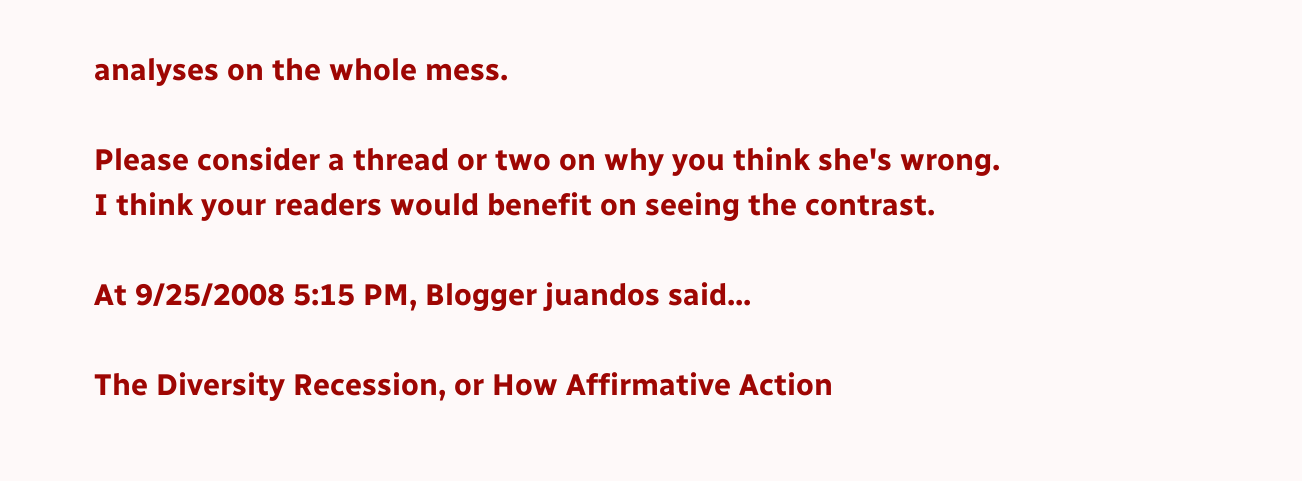analyses on the whole mess.

Please consider a thread or two on why you think she's wrong. I think your readers would benefit on seeing the contrast.

At 9/25/2008 5:15 PM, Blogger juandos said...

The Diversity Recession, or How Affirmative Action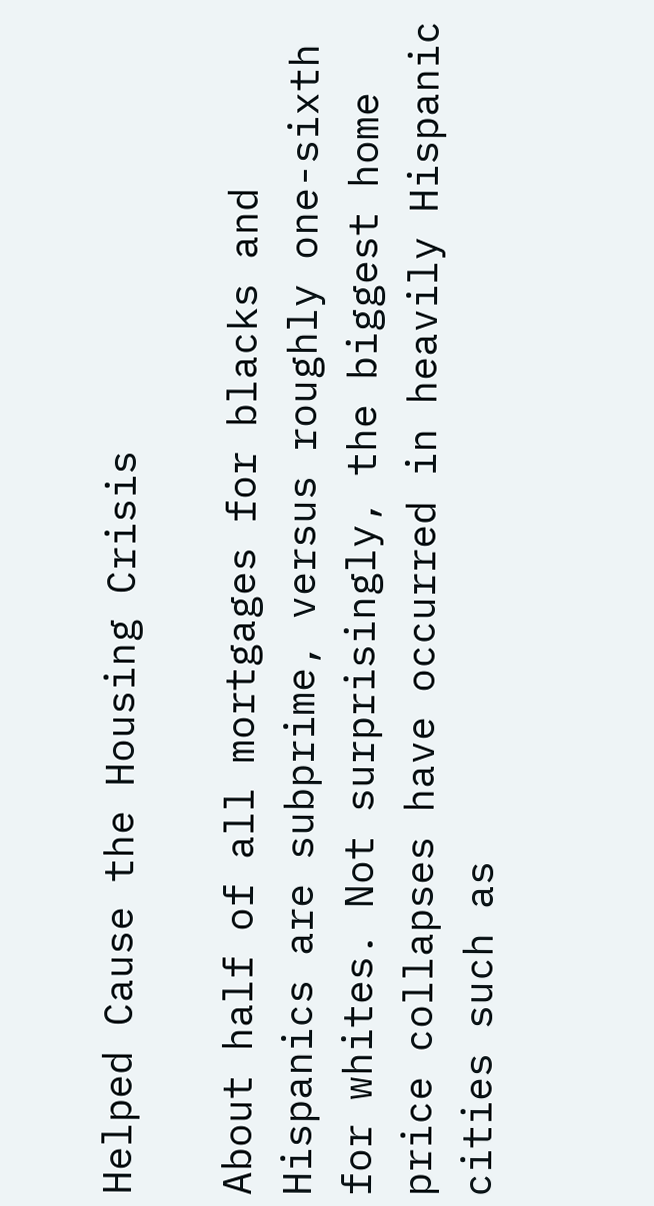Helped Cause the Housing Crisis

About half of all mortgages for blacks and Hispanics are subprime, versus roughly one-sixth for whites. Not surprisingly, the biggest home price collapses have occurred in heavily Hispanic cities such as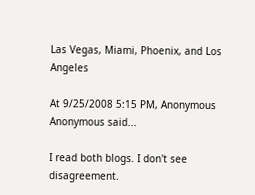Las Vegas, Miami, Phoenix, and Los Angeles

At 9/25/2008 5:15 PM, Anonymous Anonymous said...

I read both blogs. I don't see disagreement.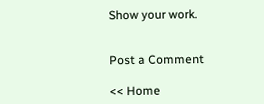Show your work.


Post a Comment

<< Home